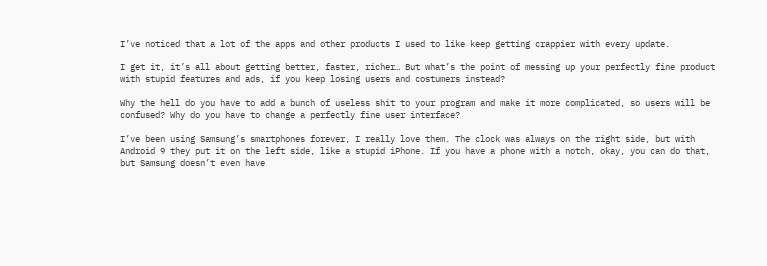I’ve noticed that a lot of the apps and other products I used to like keep getting crappier with every update.

I get it, it’s all about getting better, faster, richer… But what’s the point of messing up your perfectly fine product with stupid features and ads, if you keep losing users and costumers instead?

Why the hell do you have to add a bunch of useless shit to your program and make it more complicated, so users will be confused? Why do you have to change a perfectly fine user interface?

I’ve been using Samsung’s smartphones forever, I really love them. The clock was always on the right side, but with Android 9 they put it on the left side, like a stupid iPhone. If you have a phone with a notch, okay, you can do that, but Samsung doesn’t even have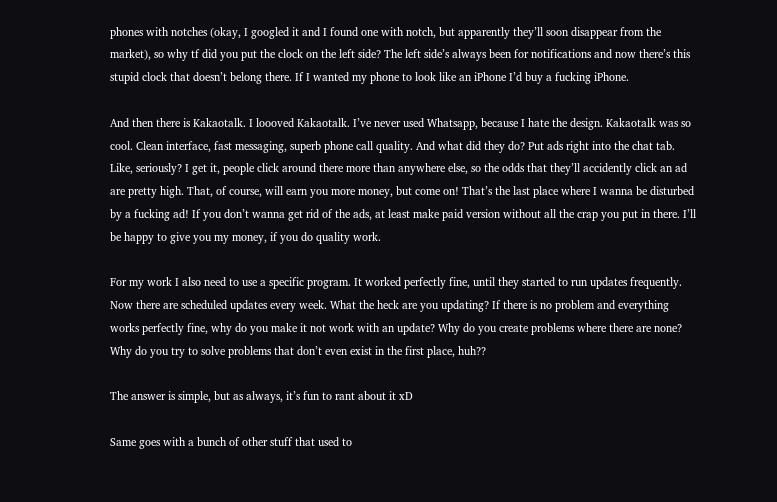phones with notches (okay, I googled it and I found one with notch, but apparently they’ll soon disappear from the market), so why tf did you put the clock on the left side? The left side’s always been for notifications and now there’s this stupid clock that doesn’t belong there. If I wanted my phone to look like an iPhone I’d buy a fucking iPhone.

And then there is Kakaotalk. I loooved Kakaotalk. I’ve never used Whatsapp, because I hate the design. Kakaotalk was so cool. Clean interface, fast messaging, superb phone call quality. And what did they do? Put ads right into the chat tab. Like, seriously? I get it, people click around there more than anywhere else, so the odds that they’ll accidently click an ad are pretty high. That, of course, will earn you more money, but come on! That’s the last place where I wanna be disturbed by a fucking ad! If you don’t wanna get rid of the ads, at least make paid version without all the crap you put in there. I’ll be happy to give you my money, if you do quality work.

For my work I also need to use a specific program. It worked perfectly fine, until they started to run updates frequently. Now there are scheduled updates every week. What the heck are you updating? If there is no problem and everything works perfectly fine, why do you make it not work with an update? Why do you create problems where there are none? Why do you try to solve problems that don’t even exist in the first place, huh??

The answer is simple, but as always, it’s fun to rant about it xD

Same goes with a bunch of other stuff that used to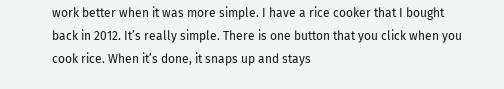work better when it was more simple. I have a rice cooker that I bought back in 2012. It’s really simple. There is one button that you click when you cook rice. When it’s done, it snaps up and stays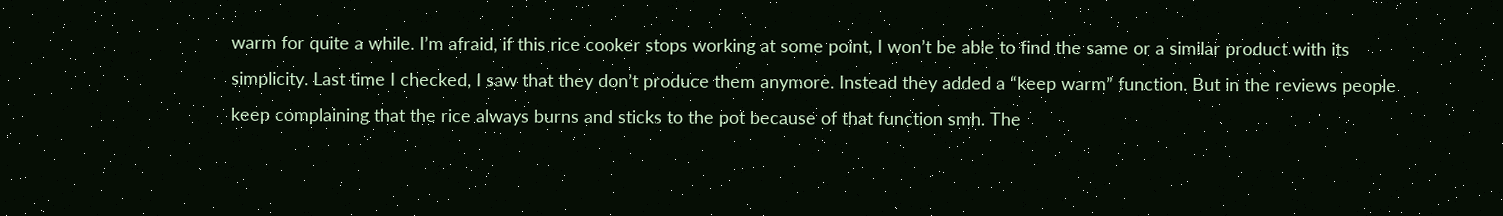warm for quite a while. I’m afraid, if this rice cooker stops working at some point, I won’t be able to find the same or a similar product with its simplicity. Last time I checked, I saw that they don’t produce them anymore. Instead they added a “keep warm” function. But in the reviews people keep complaining that the rice always burns and sticks to the pot because of that function smh. The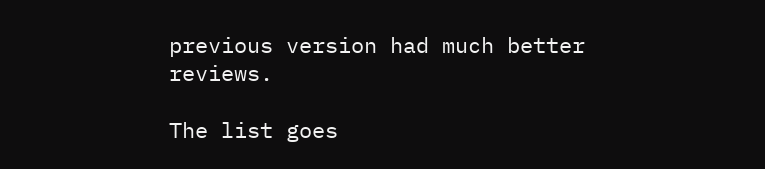previous version had much better reviews.

The list goes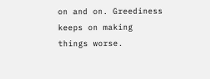on and on. Greediness keeps on making things worse.